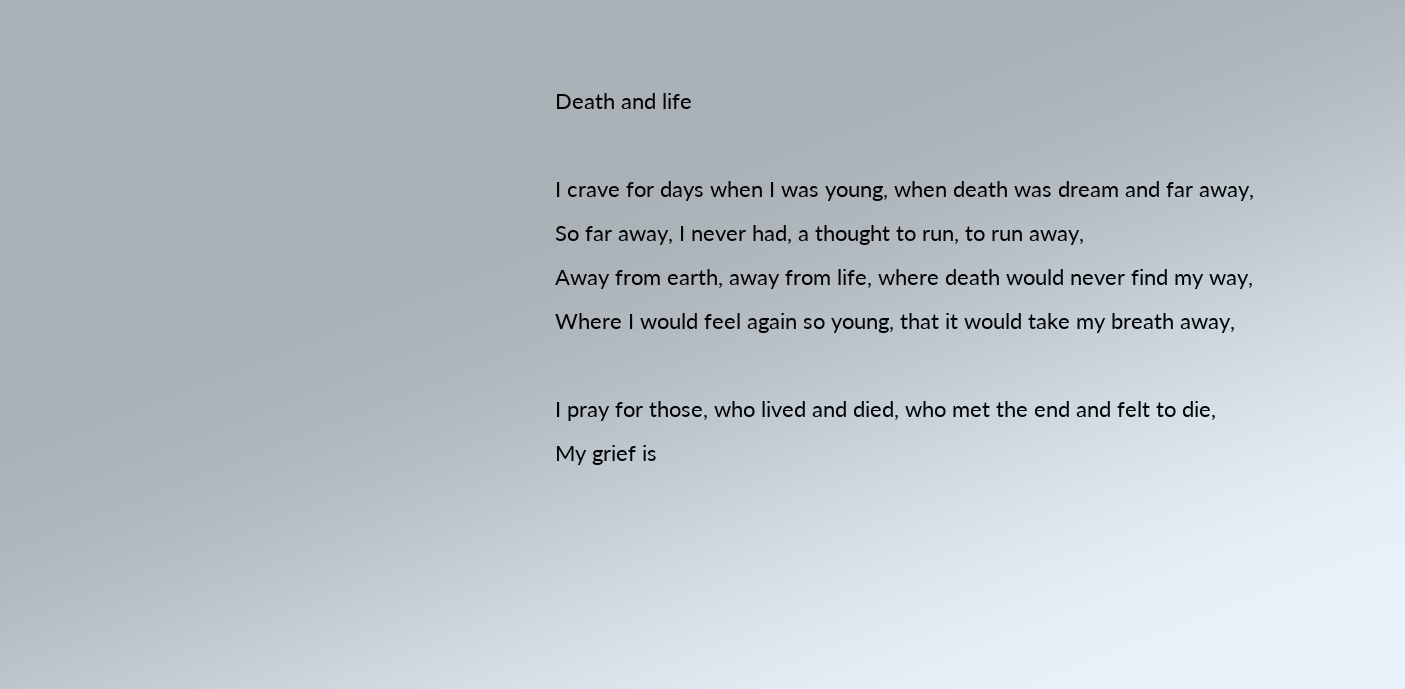Death and life

I crave for days when I was young, when death was dream and far away,
So far away, I never had, a thought to run, to run away,
Away from earth, away from life, where death would never find my way,
Where I would feel again so young, that it would take my breath away,

I pray for those, who lived and died, who met the end and felt to die,
My grief is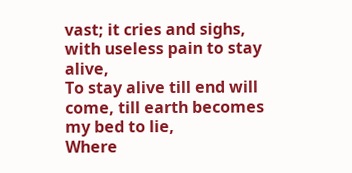vast; it cries and sighs, with useless pain to stay alive,
To stay alive till end will come, till earth becomes my bed to lie,
Where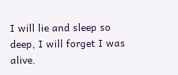I will lie and sleep so deep, I will forget I was alive.